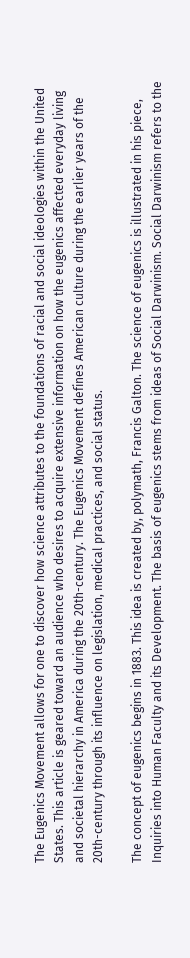The Eugenics Movement allows for one to discover how science attributes to the foundations of racial and social ideologies within the United States. This article is geared toward an audience who desires to acquire extensive information on how the eugenics affected everyday living and societal hierarchy in America during the 20th-century. The Eugenics Movement defines American culture during the earlier years of the 20th-century through its influence on legislation, medical practices, and social status.

The concept of eugenics begins in 1883. This idea is created by, polymath, Francis Galton. The science of eugenics is illustrated in his piece, Inquiries into Human Faculty and its Development. The basis of eugenics stems from ideas of Social Darwinism. Social Darwinism refers to the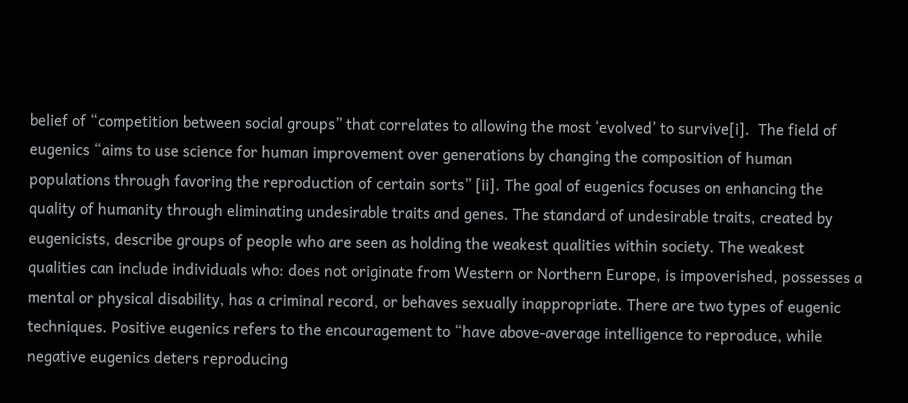belief of “competition between social groups” that correlates to allowing the most ‘evolved’ to survive[i].  The field of eugenics “aims to use science for human improvement over generations by changing the composition of human populations through favoring the reproduction of certain sorts” [ii]. The goal of eugenics focuses on enhancing the quality of humanity through eliminating undesirable traits and genes. The standard of undesirable traits, created by eugenicists, describe groups of people who are seen as holding the weakest qualities within society. The weakest qualities can include individuals who: does not originate from Western or Northern Europe, is impoverished, possesses a mental or physical disability, has a criminal record, or behaves sexually inappropriate. There are two types of eugenic techniques. Positive eugenics refers to the encouragement to “have above-average intelligence to reproduce, while negative eugenics deters reproducing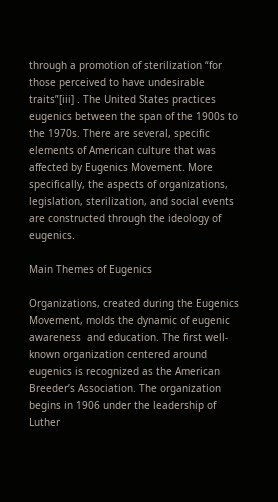through a promotion of sterilization “for those perceived to have undesirable traits”[iii] . The United States practices eugenics between the span of the 1900s to the 1970s. There are several, specific elements of American culture that was affected by Eugenics Movement. More specifically, the aspects of organizations, legislation, sterilization, and social events are constructed through the ideology of eugenics.

Main Themes of Eugenics

Organizations, created during the Eugenics Movement, molds the dynamic of eugenic awareness  and education. The first well-known organization centered around eugenics is recognized as the American Breeder’s Association. The organization begins in 1906 under the leadership of Luther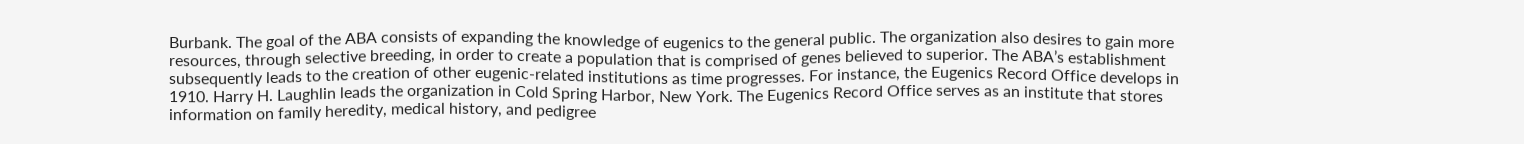Burbank. The goal of the ABA consists of expanding the knowledge of eugenics to the general public. The organization also desires to gain more resources, through selective breeding, in order to create a population that is comprised of genes believed to superior. The ABA’s establishment subsequently leads to the creation of other eugenic-related institutions as time progresses. For instance, the Eugenics Record Office develops in 1910. Harry H. Laughlin leads the organization in Cold Spring Harbor, New York. The Eugenics Record Office serves as an institute that stores information on family heredity, medical history, and pedigree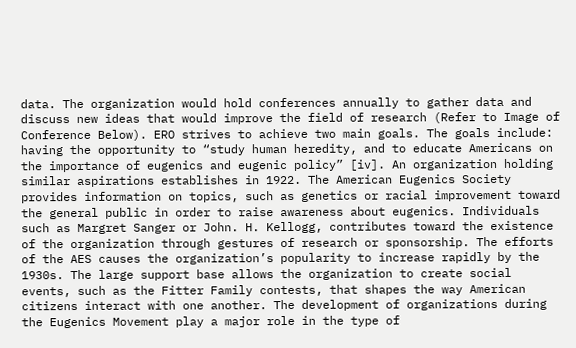data. The organization would hold conferences annually to gather data and discuss new ideas that would improve the field of research (Refer to Image of Conference Below). ERO strives to achieve two main goals. The goals include: having the opportunity to “study human heredity, and to educate Americans on the importance of eugenics and eugenic policy” [iv]. An organization holding similar aspirations establishes in 1922. The American Eugenics Society provides information on topics, such as genetics or racial improvement toward the general public in order to raise awareness about eugenics. Individuals such as Margret Sanger or John. H. Kellogg, contributes toward the existence of the organization through gestures of research or sponsorship. The efforts of the AES causes the organization’s popularity to increase rapidly by the 1930s. The large support base allows the organization to create social events, such as the Fitter Family contests, that shapes the way American citizens interact with one another. The development of organizations during the Eugenics Movement play a major role in the type of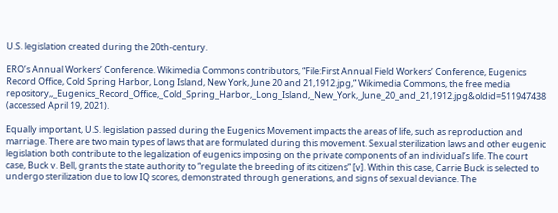U.S. legislation created during the 20th-century.

ERO’s Annual Workers’ Conference. Wikimedia Commons contributors, “File:First Annual Field Workers’ Conference, Eugenics Record Office, Cold Spring Harbor, Long Island, New York, June 20 and 21,1912.jpg,” Wikimedia Commons, the free media repository,,_Eugenics_Record_Office,_Cold_Spring_Harbor,_Long_Island,_New_York,_June_20_and_21,1912.jpg&oldid=511947438 (accessed April 19, 2021).

Equally important, U.S. legislation passed during the Eugenics Movement impacts the areas of life, such as reproduction and marriage. There are two main types of laws that are formulated during this movement. Sexual sterilization laws and other eugenic legislation both contribute to the legalization of eugenics imposing on the private components of an individual’s life. The court case, Buck v. Bell, grants the state authority to “regulate the breeding of its citizens” [v]. Within this case, Carrie Buck is selected to undergo sterilization due to low IQ scores, demonstrated through generations, and signs of sexual deviance. The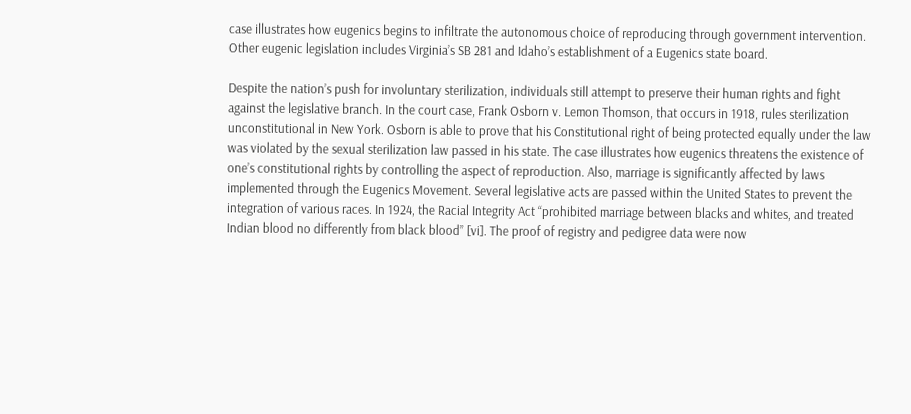case illustrates how eugenics begins to infiltrate the autonomous choice of reproducing through government intervention. Other eugenic legislation includes Virginia’s SB 281 and Idaho’s establishment of a Eugenics state board.

Despite the nation’s push for involuntary sterilization, individuals still attempt to preserve their human rights and fight against the legislative branch. In the court case, Frank Osborn v. Lemon Thomson, that occurs in 1918, rules sterilization unconstitutional in New York. Osborn is able to prove that his Constitutional right of being protected equally under the law was violated by the sexual sterilization law passed in his state. The case illustrates how eugenics threatens the existence of one’s constitutional rights by controlling the aspect of reproduction. Also, marriage is significantly affected by laws implemented through the Eugenics Movement. Several legislative acts are passed within the United States to prevent the integration of various races. In 1924, the Racial Integrity Act “prohibited marriage between blacks and whites, and treated Indian blood no differently from black blood” [vi]. The proof of registry and pedigree data were now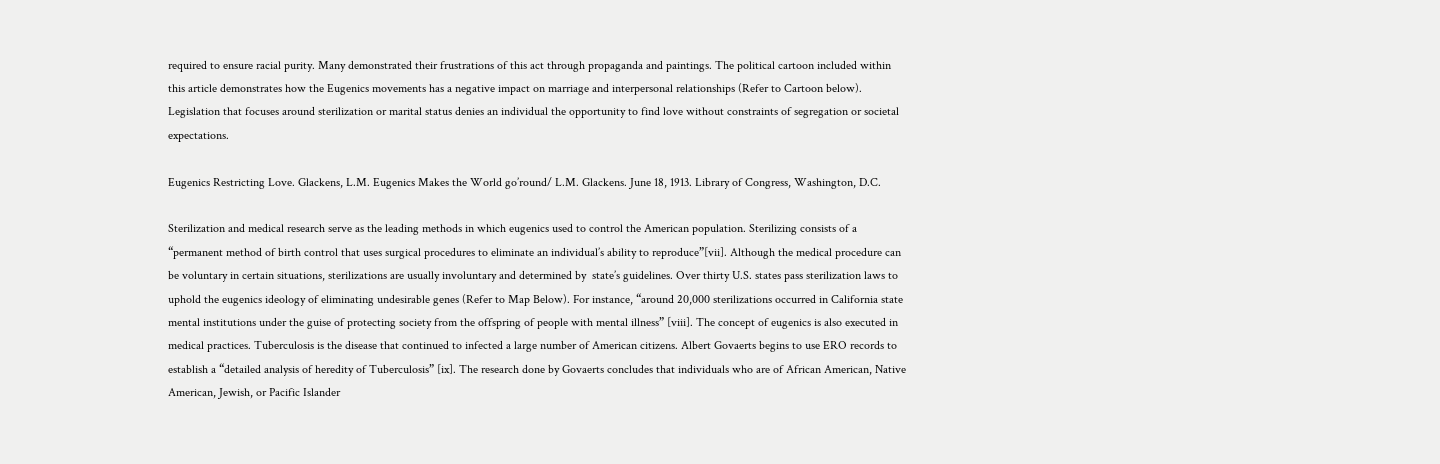required to ensure racial purity. Many demonstrated their frustrations of this act through propaganda and paintings. The political cartoon included within this article demonstrates how the Eugenics movements has a negative impact on marriage and interpersonal relationships (Refer to Cartoon below). Legislation that focuses around sterilization or marital status denies an individual the opportunity to find love without constraints of segregation or societal expectations.

Eugenics Restricting Love. Glackens, L.M. Eugenics Makes the World go’round/ L.M. Glackens. June 18, 1913. Library of Congress, Washington, D.C.

Sterilization and medical research serve as the leading methods in which eugenics used to control the American population. Sterilizing consists of a “permanent method of birth control that uses surgical procedures to eliminate an individual’s ability to reproduce”[vii]. Although the medical procedure can be voluntary in certain situations, sterilizations are usually involuntary and determined by  state’s guidelines. Over thirty U.S. states pass sterilization laws to uphold the eugenics ideology of eliminating undesirable genes (Refer to Map Below). For instance, “around 20,000 sterilizations occurred in California state mental institutions under the guise of protecting society from the offspring of people with mental illness” [viii]. The concept of eugenics is also executed in medical practices. Tuberculosis is the disease that continued to infected a large number of American citizens. Albert Govaerts begins to use ERO records to establish a “detailed analysis of heredity of Tuberculosis” [ix]. The research done by Govaerts concludes that individuals who are of African American, Native American, Jewish, or Pacific Islander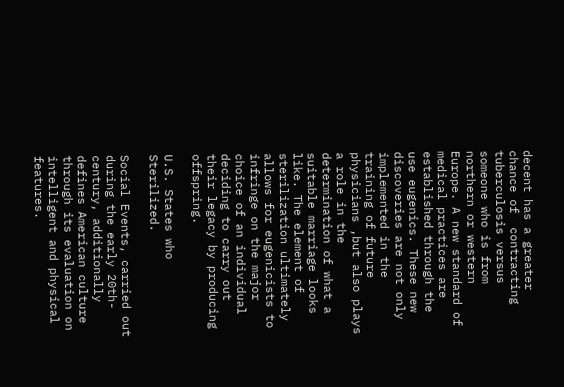decent has a greater chance of  contracting tuberculosis versus someone who is from northern or western Europe. A new standard of medical practices are established through the use eugenics. These new discoveries are not only implemented in the training of future physicians ,but also plays a role in the determination of what a suitable marriage looks like. The element of sterilization ultimately allows for eugenicists to infringe on the major choice of an individual deciding to carry out their legacy by producing offspring.

U.S. States who Sterilized.

Social Events, carried out during the early 20th-century, additionally defines American culture through its evaluation on intelligent and physical features.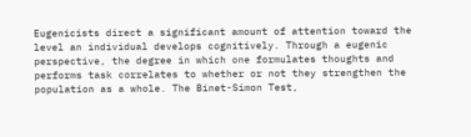Eugenicists direct a significant amount of attention toward the level an individual develops cognitively. Through a eugenic perspective, the degree in which one formulates thoughts and performs task correlates to whether or not they strengthen the population as a whole. The Binet-Simon Test,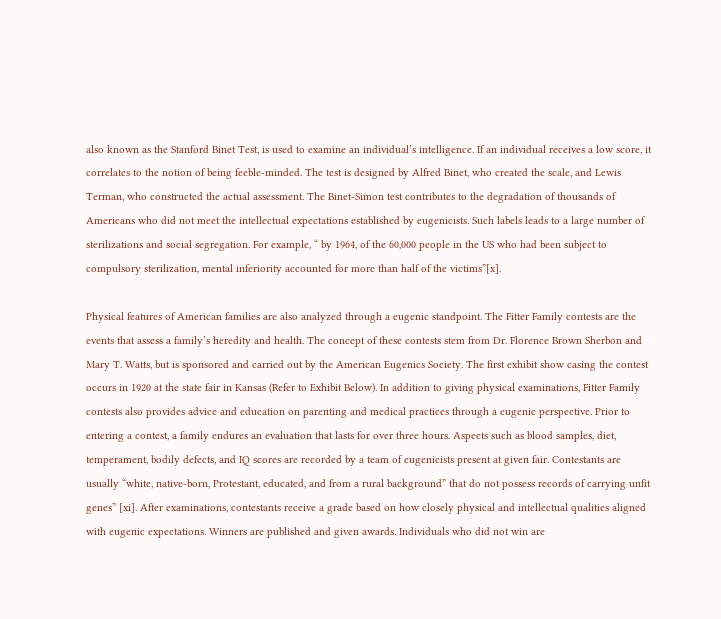also known as the Stanford Binet Test, is used to examine an individual’s intelligence. If an individual receives a low score, it correlates to the notion of being feeble-minded. The test is designed by Alfred Binet, who created the scale, and Lewis Terman, who constructed the actual assessment. The Binet-Simon test contributes to the degradation of thousands of Americans who did not meet the intellectual expectations established by eugenicists. Such labels leads to a large number of sterilizations and social segregation. For example, “ by 1964, of the 60,000 people in the US who had been subject to compulsory sterilization, mental inferiority accounted for more than half of the victims”[x].

Physical features of American families are also analyzed through a eugenic standpoint. The Fitter Family contests are the events that assess a family’s heredity and health. The concept of these contests stem from Dr. Florence Brown Sherbon and Mary T. Watts, but is sponsored and carried out by the American Eugenics Society. The first exhibit show casing the contest occurs in 1920 at the state fair in Kansas (Refer to Exhibit Below). In addition to giving physical examinations, Fitter Family contests also provides advice and education on parenting and medical practices through a eugenic perspective. Prior to entering a contest, a family endures an evaluation that lasts for over three hours. Aspects such as blood samples, diet, temperament, bodily defects, and IQ scores are recorded by a team of eugenicists present at given fair. Contestants are usually “white, native-born, Protestant, educated, and from a rural background” that do not possess records of carrying unfit genes” [xi]. After examinations, contestants receive a grade based on how closely physical and intellectual qualities aligned with eugenic expectations. Winners are published and given awards. Individuals who did not win are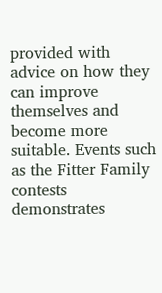provided with advice on how they can improve themselves and become more suitable. Events such as the Fitter Family contests demonstrates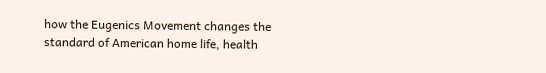how the Eugenics Movement changes the standard of American home life, health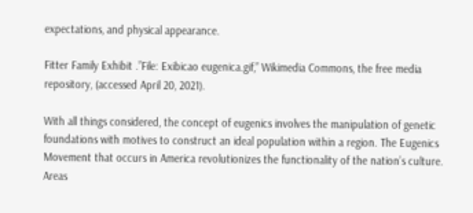expectations, and physical appearance.

Fitter Family Exhibit .”File: Exibicao eugenica.gif,” Wikimedia Commons, the free media repository, (accessed April 20, 2021).

With all things considered, the concept of eugenics involves the manipulation of genetic foundations with motives to construct an ideal population within a region. The Eugenics Movement that occurs in America revolutionizes the functionality of the nation’s culture. Areas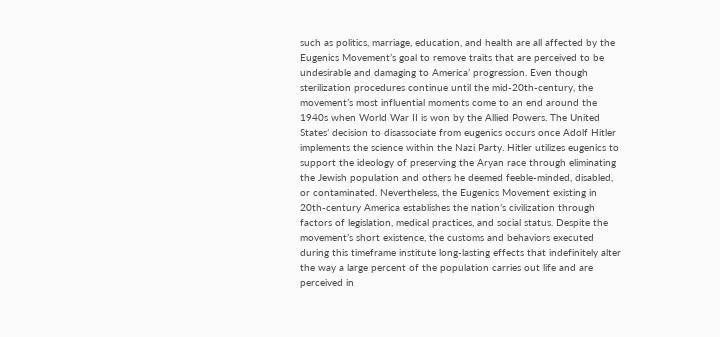such as politics, marriage, education, and health are all affected by the Eugenics Movement’s goal to remove traits that are perceived to be undesirable and damaging to America’ progression. Even though sterilization procedures continue until the mid-20th-century, the movement’s most influential moments come to an end around the 1940s when World War II is won by the Allied Powers. The United States’ decision to disassociate from eugenics occurs once Adolf Hitler implements the science within the Nazi Party. Hitler utilizes eugenics to support the ideology of preserving the Aryan race through eliminating the Jewish population and others he deemed feeble-minded, disabled, or contaminated. Nevertheless, the Eugenics Movement existing in 20th-century America establishes the nation’s civilization through factors of legislation, medical practices, and social status. Despite the movement’s short existence, the customs and behaviors executed during this timeframe institute long-lasting effects that indefinitely alter the way a large percent of the population carries out life and are perceived in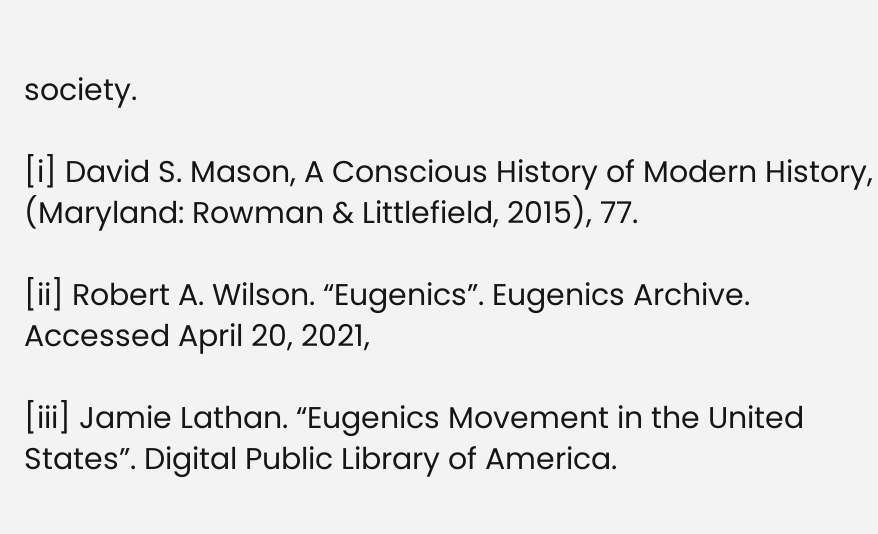society.

[i] David S. Mason, A Conscious History of Modern History, (Maryland: Rowman & Littlefield, 2015), 77.

[ii] Robert A. Wilson. “Eugenics”. Eugenics Archive. Accessed April 20, 2021,

[iii] Jamie Lathan. “Eugenics Movement in the United States”. Digital Public Library of America.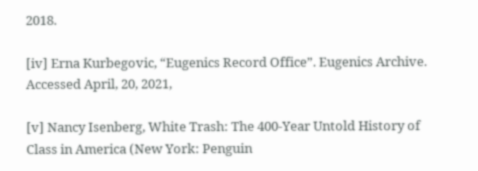2018.

[iv] Erna Kurbegovic, “Eugenics Record Office”. Eugenics Archive. Accessed April, 20, 2021,

[v] Nancy Isenberg, White Trash: The 400-Year Untold History of Class in America (New York: Penguin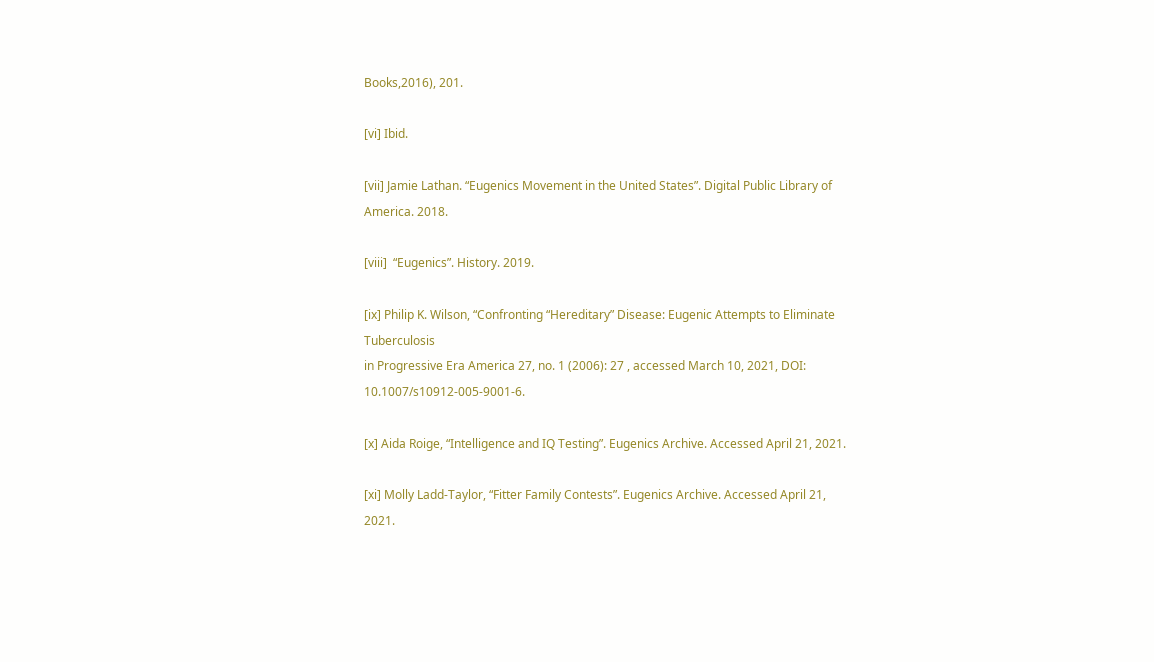Books,2016), 201.

[vi] Ibid.

[vii] Jamie Lathan. “Eugenics Movement in the United States”. Digital Public Library of America. 2018.

[viii]  “Eugenics”. History. 2019.

[ix] Philip K. Wilson, “Confronting “Hereditary” Disease: Eugenic Attempts to Eliminate Tuberculosis
in Progressive Era America 27, no. 1 (2006): 27 , accessed March 10, 2021, DOI: 10.1007/s10912-005-9001-6.

[x] Aida Roige, “Intelligence and IQ Testing”. Eugenics Archive. Accessed April 21, 2021.

[xi] Molly Ladd-Taylor, “Fitter Family Contests”. Eugenics Archive. Accessed April 21, 2021.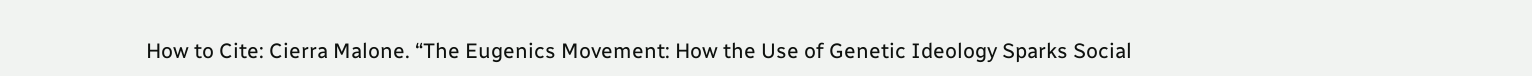How to Cite: Cierra Malone. “The Eugenics Movement: How the Use of Genetic Ideology Sparks Social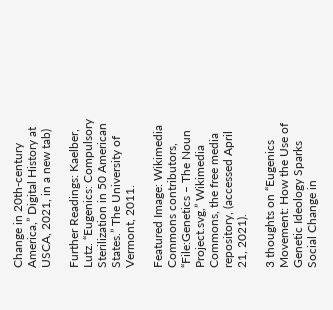Change in 20th-century America,” Digital History at USCA, 2021, in a new tab)

Further Readings: Kaelber, Lutz. “Eugenics: Compulsory Sterilization in 50 American States.” The University of Vermont, 2011.

Featured Image: Wikimedia Commons contributors, “File:Genetics – The Noun Project.svg,” Wikimedia Commons, the free media repository, (accessed April 21, 2021).

3 thoughts on “Eugenics Movement: How the Use of Genetic Ideology Sparks Social Change in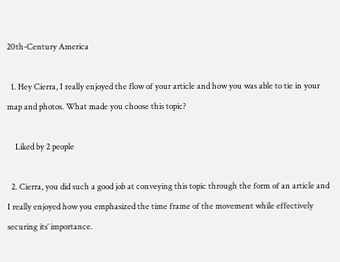20th-Century America

  1. Hey Cierra, I really enjoyed the flow of your article and how you was able to tie in your map and photos. What made you choose this topic?

    Liked by 2 people

  2. Cierra, you did such a good job at conveying this topic through the form of an article and I really enjoyed how you emphasized the time frame of the movement while effectively securing its’ importance.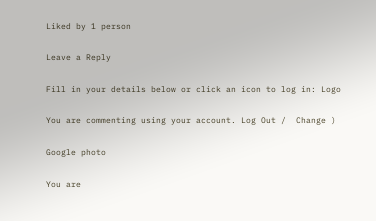Liked by 1 person

Leave a Reply

Fill in your details below or click an icon to log in: Logo

You are commenting using your account. Log Out /  Change )

Google photo

You are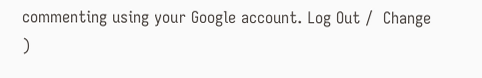commenting using your Google account. Log Out /  Change )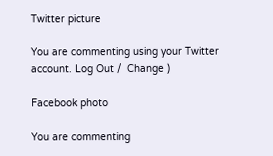Twitter picture

You are commenting using your Twitter account. Log Out /  Change )

Facebook photo

You are commenting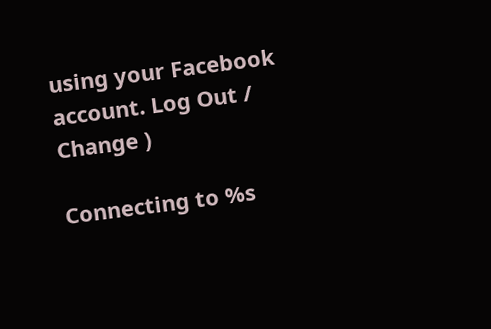using your Facebook account. Log Out /  Change )

Connecting to %s